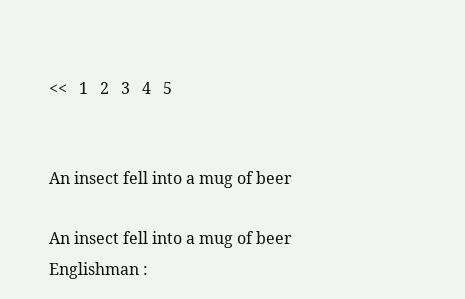<<   1   2   3   4   5


An insect fell into a mug of beer

An insect fell into a mug of beer
Englishman :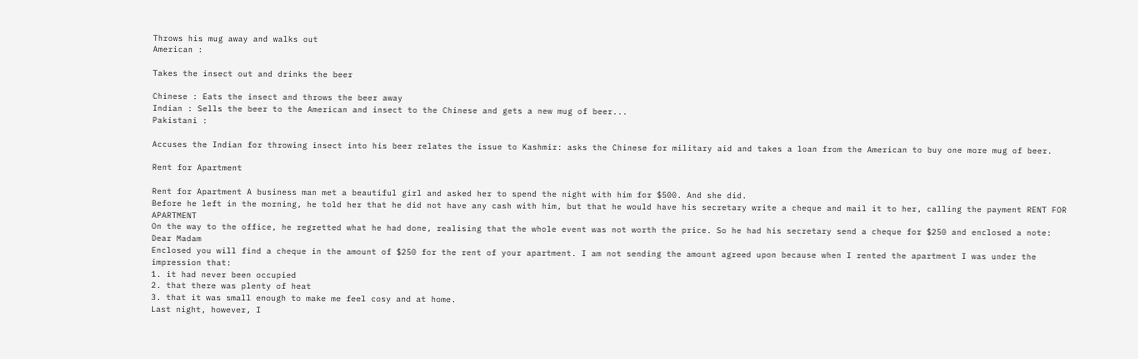Throws his mug away and walks out
American :

Takes the insect out and drinks the beer

Chinese : Eats the insect and throws the beer away
Indian : Sells the beer to the American and insect to the Chinese and gets a new mug of beer...
Pakistani :

Accuses the Indian for throwing insect into his beer relates the issue to Kashmir: asks the Chinese for military aid and takes a loan from the American to buy one more mug of beer.

Rent for Apartment

Rent for Apartment A business man met a beautiful girl and asked her to spend the night with him for $500. And she did.
Before he left in the morning, he told her that he did not have any cash with him, but that he would have his secretary write a cheque and mail it to her, calling the payment RENT FOR APARTMENT
On the way to the office, he regretted what he had done, realising that the whole event was not worth the price. So he had his secretary send a cheque for $250 and enclosed a note:
Dear Madam
Enclosed you will find a cheque in the amount of $250 for the rent of your apartment. I am not sending the amount agreed upon because when I rented the apartment I was under the impression that:
1. it had never been occupied
2. that there was plenty of heat
3. that it was small enough to make me feel cosy and at home.
Last night, however, I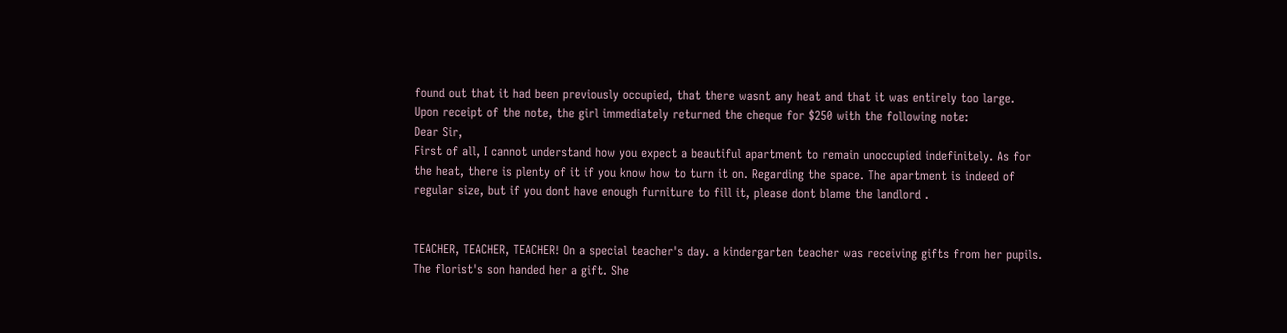found out that it had been previously occupied, that there wasnt any heat and that it was entirely too large.
Upon receipt of the note, the girl immediately returned the cheque for $250 with the following note:
Dear Sir,
First of all, I cannot understand how you expect a beautiful apartment to remain unoccupied indefinitely. As for the heat, there is plenty of it if you know how to turn it on. Regarding the space. The apartment is indeed of regular size, but if you dont have enough furniture to fill it, please dont blame the landlord .


TEACHER, TEACHER, TEACHER! On a special teacher's day. a kindergarten teacher was receiving gifts from her pupils. The florist's son handed her a gift. She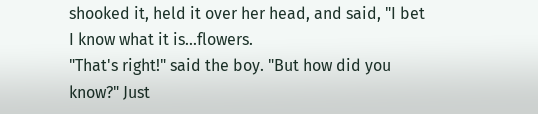shooked it, held it over her head, and said, "I bet I know what it is...flowers.
"That's right!" said the boy. "But how did you know?" Just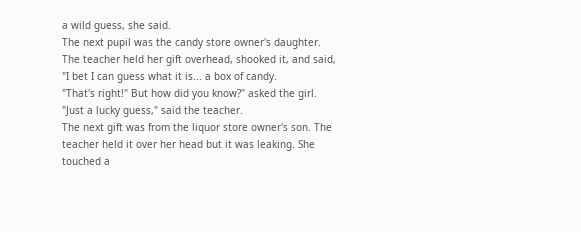a wild guess, she said.
The next pupil was the candy store owner's daughter. The teacher held her gift overhead, shooked it, and said, "I bet I can guess what it is... a box of candy.
"That's right!" But how did you know?" asked the girl.
"Just a lucky guess," said the teacher.
The next gift was from the liquor store owner's son. The teacher held it over her head but it was leaking. She touched a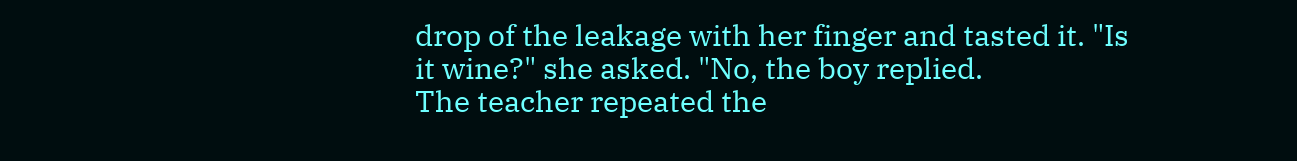drop of the leakage with her finger and tasted it. "Is it wine?" she asked. "No, the boy replied.
The teacher repeated the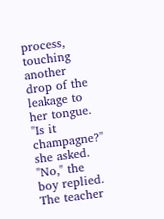process, touching another drop of the leakage to her tongue. "Is it champagne?" she asked. "No," the boy replied. The teacher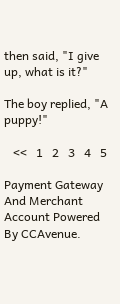then said, "I give up, what is it?"

The boy replied, "A puppy!"

   <<   1   2   3   4   5

Payment Gateway And Merchant Account Powered By CCAvenue.